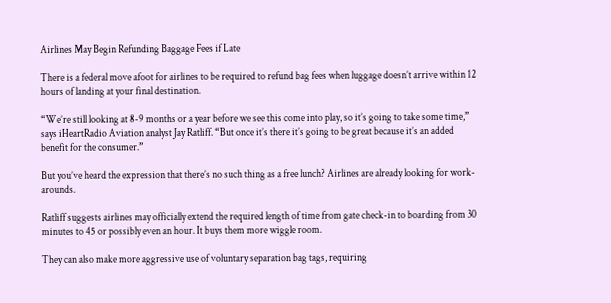Airlines May Begin Refunding Baggage Fees if Late

There is a federal move afoot for airlines to be required to refund bag fees when luggage doesn’t arrive within 12 hours of landing at your final destination.

“We’re still looking at 8-9 months or a year before we see this come into play, so it’s going to take some time,” says iHeartRadio Aviation analyst Jay Ratliff. “But once it’s there it’s going to be great because it’s an added benefit for the consumer.”

But you’ve heard the expression that there’s no such thing as a free lunch? Airlines are already looking for work-arounds.

Ratliff suggests airlines may officially extend the required length of time from gate check-in to boarding from 30 minutes to 45 or possibly even an hour. It buys them more wiggle room.

They can also make more aggressive use of voluntary separation bag tags, requiring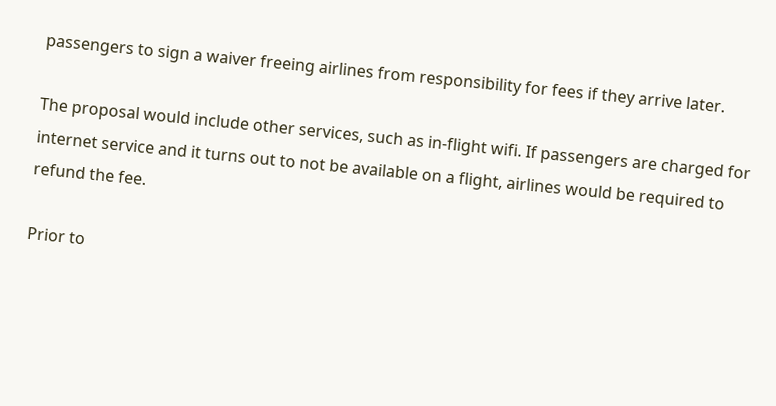passengers to sign a waiver freeing airlines from responsibility for fees if they arrive later.

The proposal would include other services, such as in-flight wifi. If passengers are charged for internet service and it turns out to not be available on a flight, airlines would be required to refund the fee.

Prior to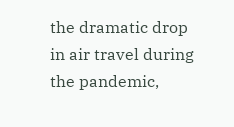the dramatic drop in air travel during the pandemic,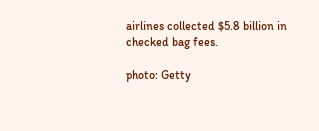airlines collected $5.8 billion in checked bag fees.

photo: Getty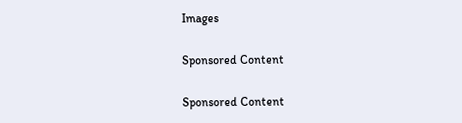Images

Sponsored Content

Sponsored Content